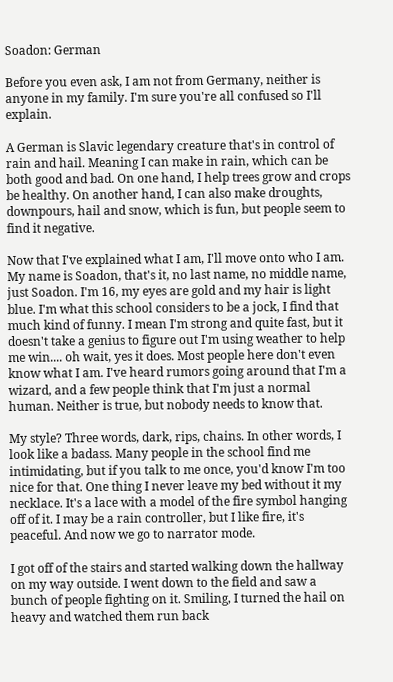Soadon: German

Before you even ask, I am not from Germany, neither is anyone in my family. I'm sure you're all confused so I'll explain.

A German is Slavic legendary creature that's in control of rain and hail. Meaning I can make in rain, which can be both good and bad. On one hand, I help trees grow and crops be healthy. On another hand, I can also make droughts, downpours, hail and snow, which is fun, but people seem to find it negative.

Now that I've explained what I am, I'll move onto who I am. My name is Soadon, that's it, no last name, no middle name, just Soadon. I'm 16, my eyes are gold and my hair is light blue. I'm what this school considers to be a jock, I find that much kind of funny. I mean I'm strong and quite fast, but it doesn't take a genius to figure out I'm using weather to help me win.... oh wait, yes it does. Most people here don't even know what I am. I've heard rumors going around that I'm a wizard, and a few people think that I'm just a normal human. Neither is true, but nobody needs to know that.

My style? Three words, dark, rips, chains. In other words, I look like a badass. Many people in the school find me intimidating, but if you talk to me once, you'd know I'm too nice for that. One thing I never leave my bed without it my necklace. It's a lace with a model of the fire symbol hanging off of it. I may be a rain controller, but I like fire, it's peaceful. And now we go to narrator mode.

I got off of the stairs and started walking down the hallway on my way outside. I went down to the field and saw a bunch of people fighting on it. Smiling, I turned the hail on heavy and watched them run back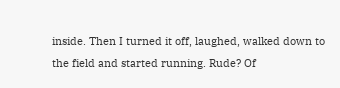inside. Then I turned it off, laughed, walked down to the field and started running. Rude? Of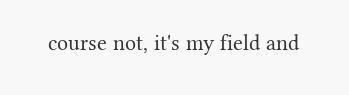course not, it's my field and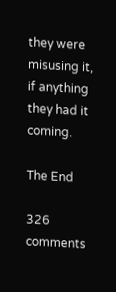they were misusing it, if anything they had it coming.

The End

326 comments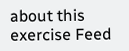about this exercise Feed